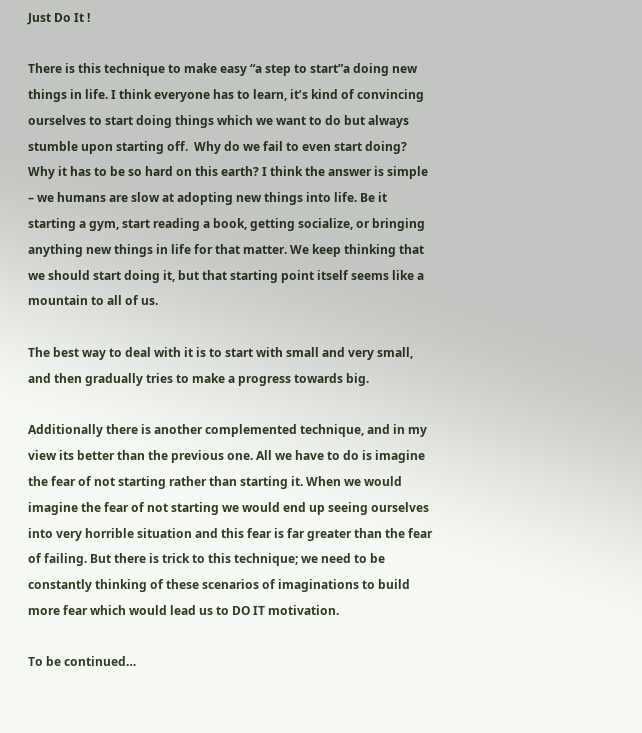Just Do It !

There is this technique to make easy “a step to start”a doing new things in life. I think everyone has to learn, it’s kind of convincing ourselves to start doing things which we want to do but always stumble upon starting off.  Why do we fail to even start doing? Why it has to be so hard on this earth? I think the answer is simple – we humans are slow at adopting new things into life. Be it starting a gym, start reading a book, getting socialize, or bringing anything new things in life for that matter. We keep thinking that we should start doing it, but that starting point itself seems like a mountain to all of us.

The best way to deal with it is to start with small and very small, and then gradually tries to make a progress towards big.

Additionally there is another complemented technique, and in my view its better than the previous one. All we have to do is imagine the fear of not starting rather than starting it. When we would imagine the fear of not starting we would end up seeing ourselves into very horrible situation and this fear is far greater than the fear of failing. But there is trick to this technique; we need to be constantly thinking of these scenarios of imaginations to build more fear which would lead us to DO IT motivation.

To be continued…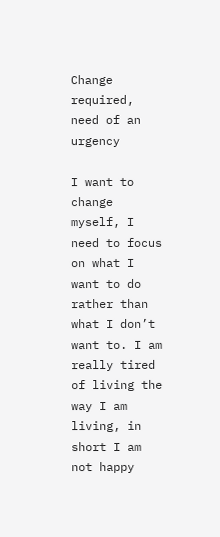Change required, need of an urgency

I want to change myself, I need to focus on what I want to do rather than what I don’t want to. I am really tired of living the way I am living, in short I am not happy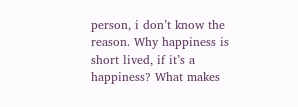person, i don’t know the reason. Why happiness is short lived, if it’s a happiness? What makes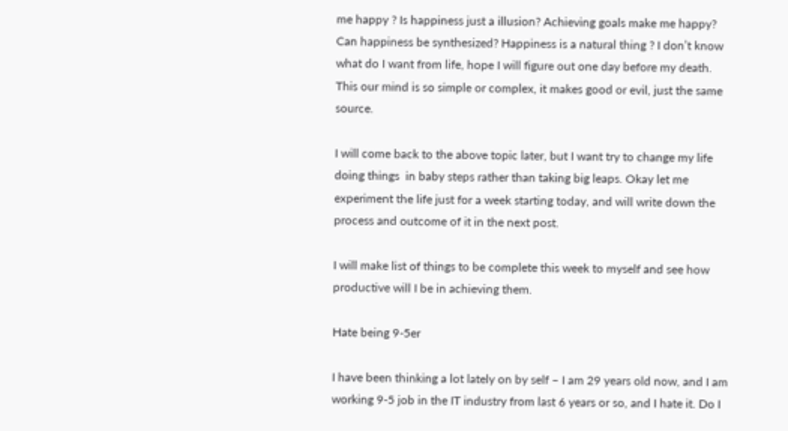me happy ? Is happiness just a illusion? Achieving goals make me happy? Can happiness be synthesized? Happiness is a natural thing ? I don’t know what do I want from life, hope I will figure out one day before my death. This our mind is so simple or complex, it makes good or evil, just the same source.

I will come back to the above topic later, but I want try to change my life doing things  in baby steps rather than taking big leaps. Okay let me experiment the life just for a week starting today, and will write down the process and outcome of it in the next post.

I will make list of things to be complete this week to myself and see how productive will I be in achieving them.

Hate being 9-5er

I have been thinking a lot lately on by self – I am 29 years old now, and I am working 9-5 job in the IT industry from last 6 years or so, and I hate it. Do I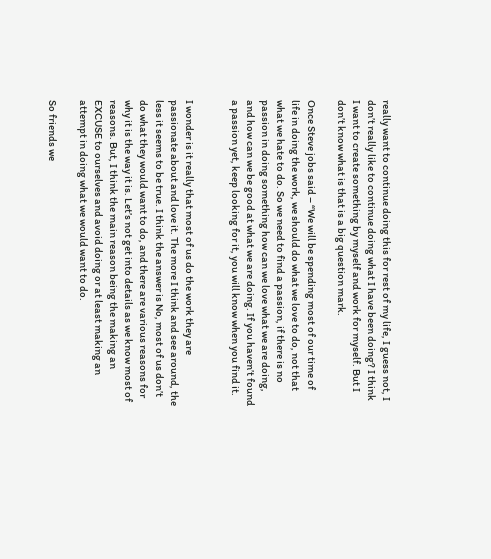really want to continue doing this for rest of my life, I guess not, I don’t really like to continue doing what I have been doing? I think I want to create something by myself and work for myself. But I don’t know what is that is a big question mark.

Once Steve jobs said – “We will be spending most of our time of life in doing the work, we should do what we love to do, not that what we hate to do. So we need to find a passion, if there is no passion in doing something how can we love what we are doing, and how can we be good at what we are doing. If you haven’t found a passion yet, keep looking for it, you will know when you find it.


I wonder is it really that most of us do the work they are passionate about and love it. The more I think and see around, the less it seems to be true. I think the answer is No, most of us don’t do what they would want to do, and there are various reasons for why it is the way it is. Let’s not get into details as we know most of reasons. But, I think the main reason being the making an EXCUSE to ourselves and avoid doing or at least making an attempt in doing what we would want to do.

So friends we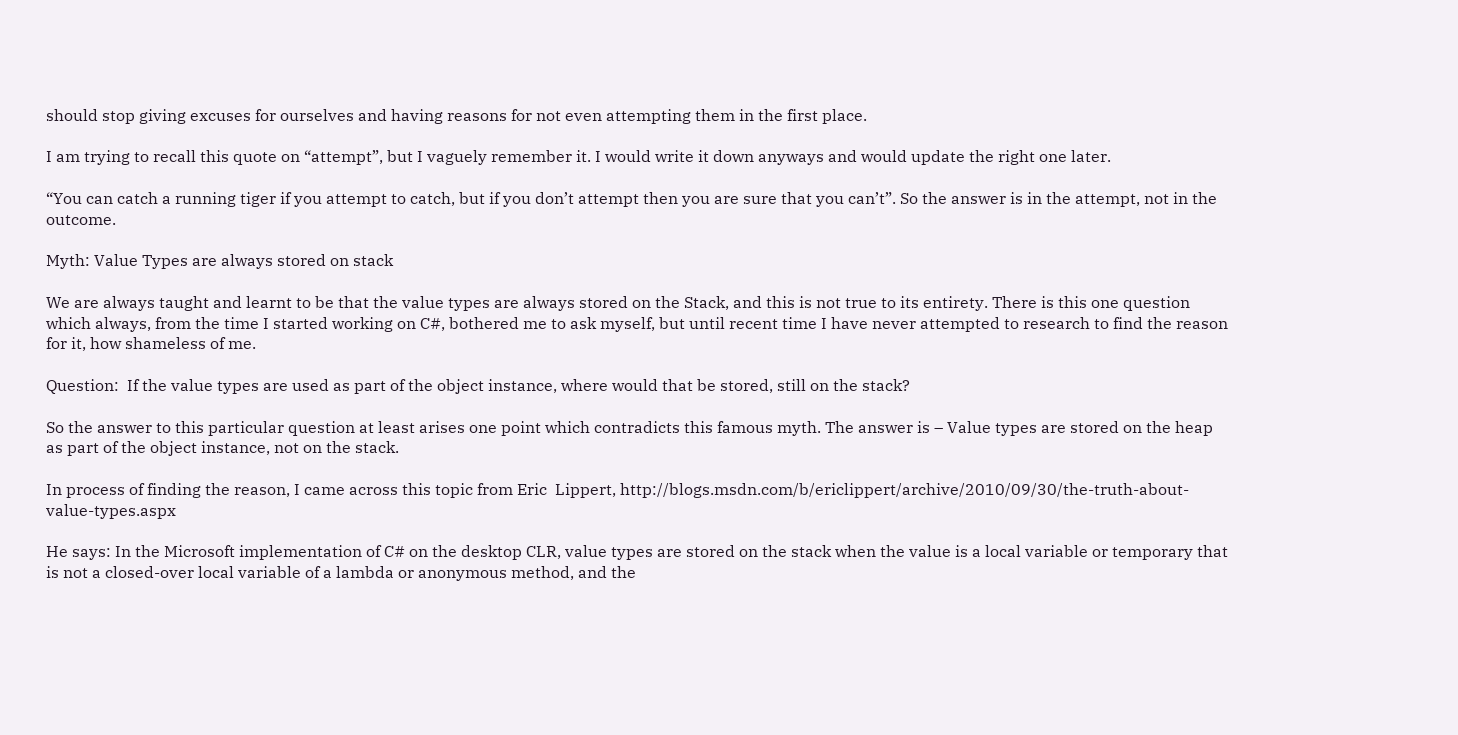should stop giving excuses for ourselves and having reasons for not even attempting them in the first place.

I am trying to recall this quote on “attempt”, but I vaguely remember it. I would write it down anyways and would update the right one later.

“You can catch a running tiger if you attempt to catch, but if you don’t attempt then you are sure that you can’t”. So the answer is in the attempt, not in the outcome.

Myth: Value Types are always stored on stack

We are always taught and learnt to be that the value types are always stored on the Stack, and this is not true to its entirety. There is this one question which always, from the time I started working on C#, bothered me to ask myself, but until recent time I have never attempted to research to find the reason for it, how shameless of me.

Question:  If the value types are used as part of the object instance, where would that be stored, still on the stack?

So the answer to this particular question at least arises one point which contradicts this famous myth. The answer is – Value types are stored on the heap as part of the object instance, not on the stack.

In process of finding the reason, I came across this topic from Eric  Lippert, http://blogs.msdn.com/b/ericlippert/archive/2010/09/30/the-truth-about-value-types.aspx

He says: In the Microsoft implementation of C# on the desktop CLR, value types are stored on the stack when the value is a local variable or temporary that is not a closed-over local variable of a lambda or anonymous method, and the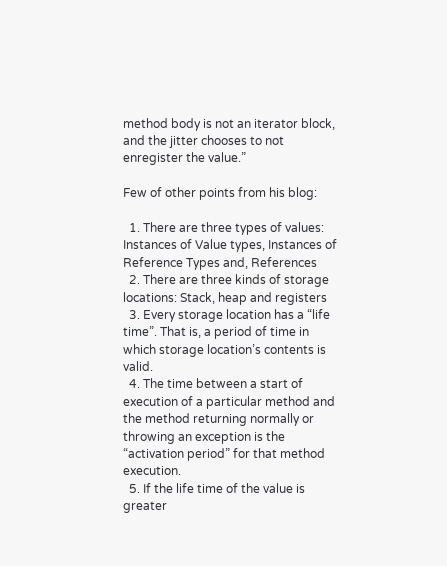method body is not an iterator block, and the jitter chooses to not enregister the value.”

Few of other points from his blog:

  1. There are three types of values: Instances of Value types, Instances of Reference Types and, References
  2. There are three kinds of storage locations: Stack, heap and registers
  3. Every storage location has a “life time”. That is, a period of time in which storage location’s contents is valid.
  4. The time between a start of execution of a particular method and the method returning normally or throwing an exception is the “activation period” for that method execution.
  5. If the life time of the value is greater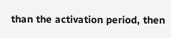than the activation period, then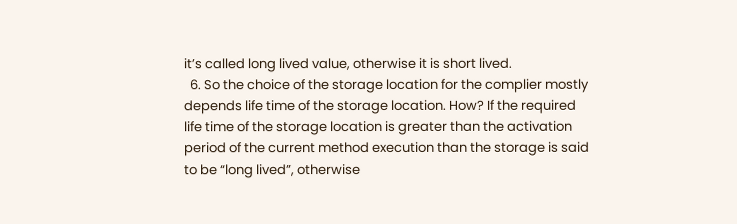it’s called long lived value, otherwise it is short lived.
  6. So the choice of the storage location for the complier mostly depends life time of the storage location. How? If the required life time of the storage location is greater than the activation period of the current method execution than the storage is said to be “long lived”, otherwise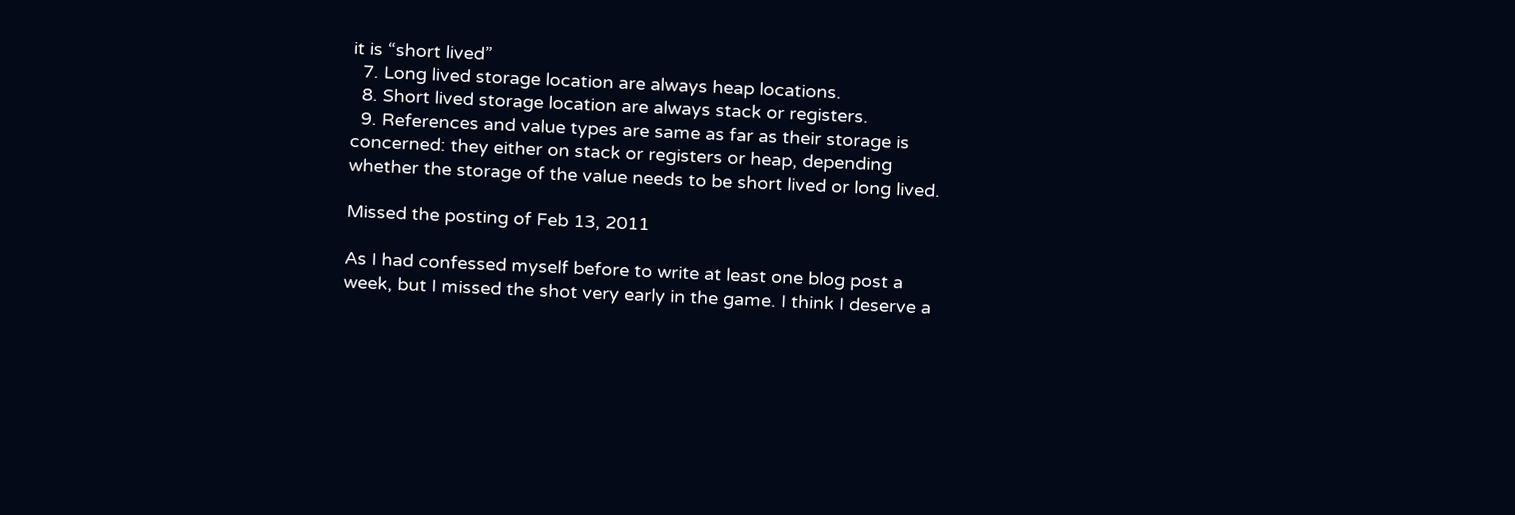it is “short lived”
  7. Long lived storage location are always heap locations.
  8. Short lived storage location are always stack or registers.
  9. References and value types are same as far as their storage is concerned: they either on stack or registers or heap, depending whether the storage of the value needs to be short lived or long lived.

Missed the posting of Feb 13, 2011

As I had confessed myself before to write at least one blog post a week, but I missed the shot very early in the game. I think I deserve a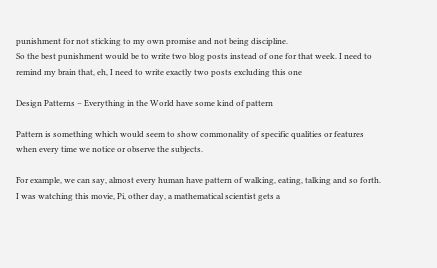punishment for not sticking to my own promise and not being discipline.
So the best punishment would be to write two blog posts instead of one for that week. I need to remind my brain that, eh, I need to write exactly two posts excluding this one

Design Patterns – Everything in the World have some kind of pattern

Pattern is something which would seem to show commonality of specific qualities or features when every time we notice or observe the subjects.

For example, we can say, almost every human have pattern of walking, eating, talking and so forth. I was watching this movie, Pi, other day, a mathematical scientist gets a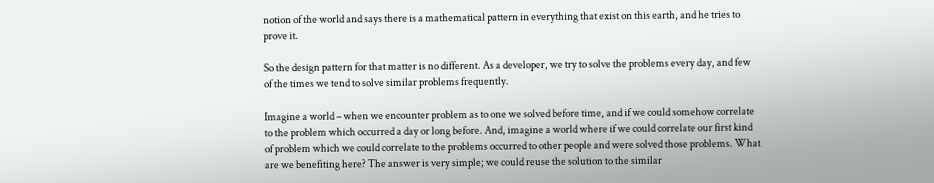notion of the world and says there is a mathematical pattern in everything that exist on this earth, and he tries to prove it.

So the design pattern for that matter is no different. As a developer, we try to solve the problems every day, and few of the times we tend to solve similar problems frequently.

Imagine a world – when we encounter problem as to one we solved before time, and if we could somehow correlate to the problem which occurred a day or long before. And, imagine a world where if we could correlate our first kind of problem which we could correlate to the problems occurred to other people and were solved those problems. What are we benefiting here? The answer is very simple; we could reuse the solution to the similar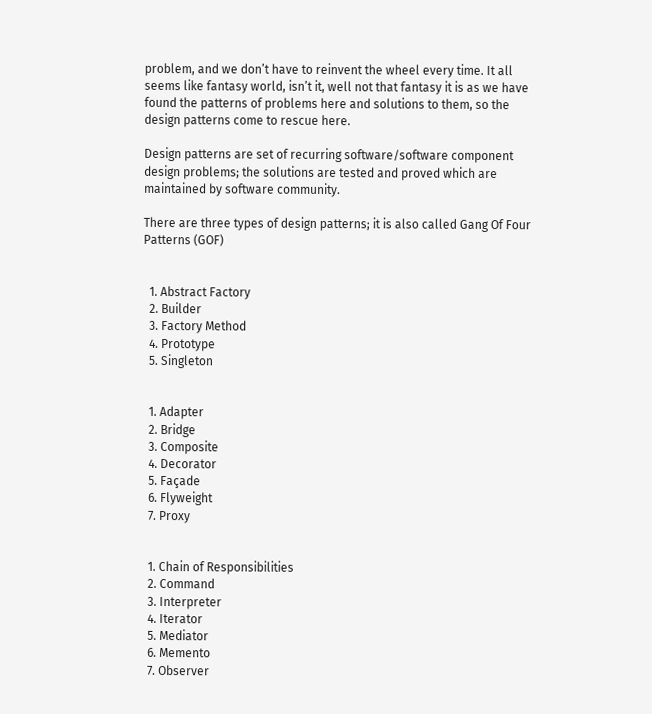problem, and we don’t have to reinvent the wheel every time. It all seems like fantasy world, isn’t it, well not that fantasy it is as we have found the patterns of problems here and solutions to them, so the design patterns come to rescue here.

Design patterns are set of recurring software/software component design problems; the solutions are tested and proved which are maintained by software community.

There are three types of design patterns; it is also called Gang Of Four Patterns (GOF)


  1. Abstract Factory
  2. Builder
  3. Factory Method
  4. Prototype
  5. Singleton


  1. Adapter
  2. Bridge
  3. Composite
  4. Decorator
  5. Façade
  6. Flyweight
  7. Proxy


  1. Chain of Responsibilities
  2. Command
  3. Interpreter
  4. Iterator
  5. Mediator
  6. Memento
  7. Observer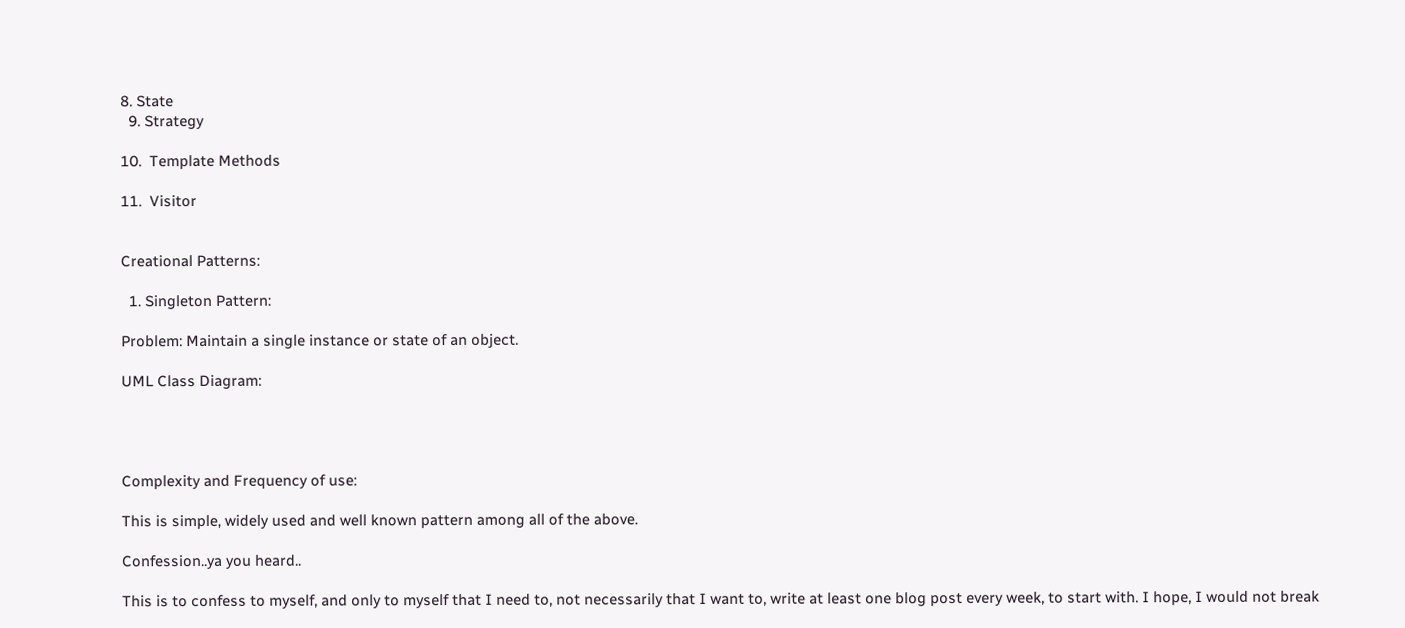8. State
  9. Strategy

10.  Template Methods

11.  Visitor


Creational Patterns:

  1. Singleton Pattern:

Problem: Maintain a single instance or state of an object.

UML Class Diagram:




Complexity and Frequency of use:

This is simple, widely used and well known pattern among all of the above.

Confession..ya you heard..

This is to confess to myself, and only to myself that I need to, not necessarily that I want to, write at least one blog post every week, to start with. I hope, I would not break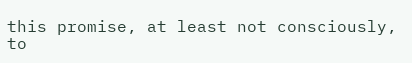this promise, at least not consciously, to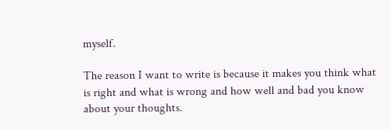myself.

The reason I want to write is because it makes you think what is right and what is wrong and how well and bad you know about your thoughts.